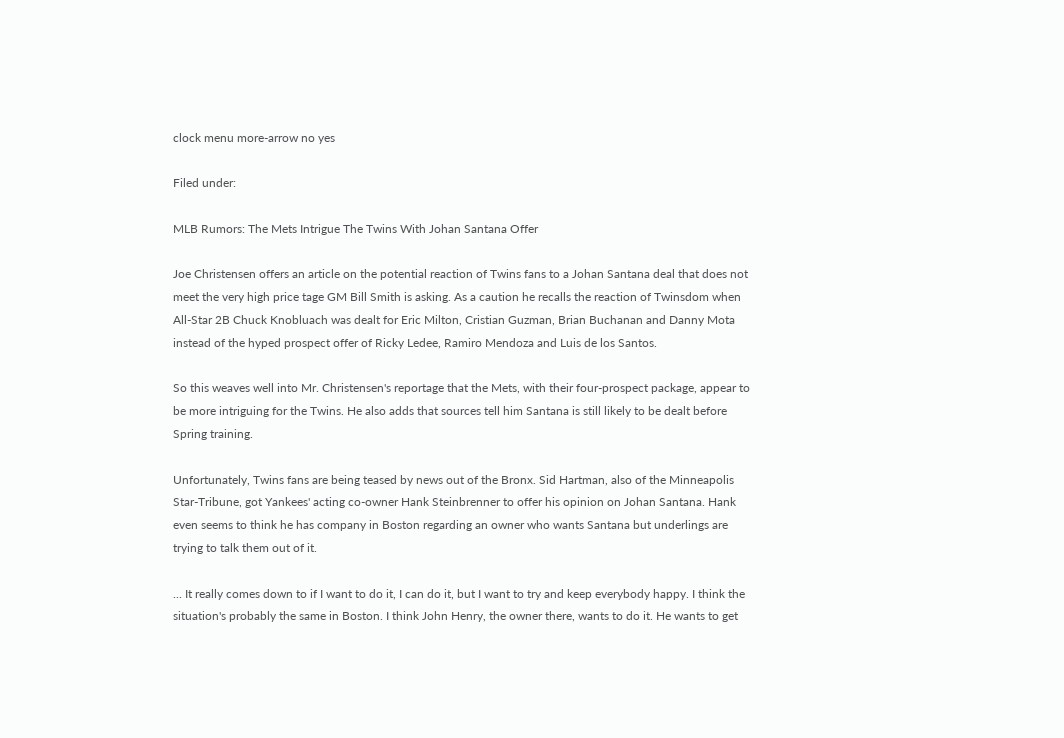clock menu more-arrow no yes

Filed under:

MLB Rumors: The Mets Intrigue The Twins With Johan Santana Offer

Joe Christensen offers an article on the potential reaction of Twins fans to a Johan Santana deal that does not meet the very high price tage GM Bill Smith is asking. As a caution he recalls the reaction of Twinsdom when All-Star 2B Chuck Knobluach was dealt for Eric Milton, Cristian Guzman, Brian Buchanan and Danny Mota instead of the hyped prospect offer of Ricky Ledee, Ramiro Mendoza and Luis de los Santos.

So this weaves well into Mr. Christensen's reportage that the Mets, with their four-prospect package, appear to be more intriguing for the Twins. He also adds that sources tell him Santana is still likely to be dealt before Spring training.

Unfortunately, Twins fans are being teased by news out of the Bronx. Sid Hartman, also of the Minneapolis Star-Tribune, got Yankees' acting co-owner Hank Steinbrenner to offer his opinion on Johan Santana. Hank even seems to think he has company in Boston regarding an owner who wants Santana but underlings are trying to talk them out of it.

... It really comes down to if I want to do it, I can do it, but I want to try and keep everybody happy. I think the situation's probably the same in Boston. I think John Henry, the owner there, wants to do it. He wants to get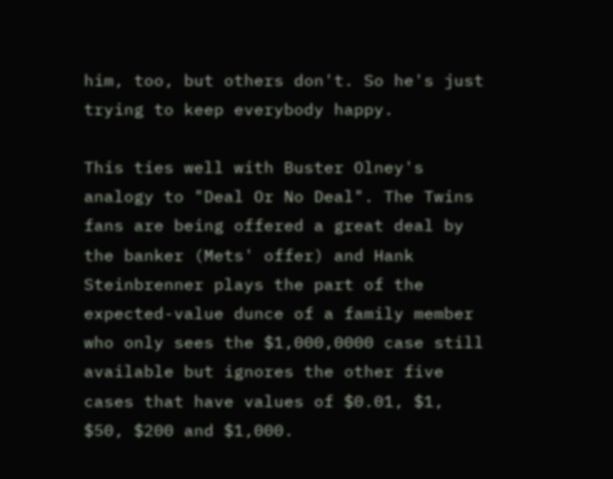him, too, but others don't. So he's just trying to keep everybody happy.

This ties well with Buster Olney's analogy to "Deal Or No Deal". The Twins fans are being offered a great deal by the banker (Mets' offer) and Hank Steinbrenner plays the part of the expected-value dunce of a family member who only sees the $1,000,0000 case still available but ignores the other five cases that have values of $0.01, $1, $50, $200 and $1,000.